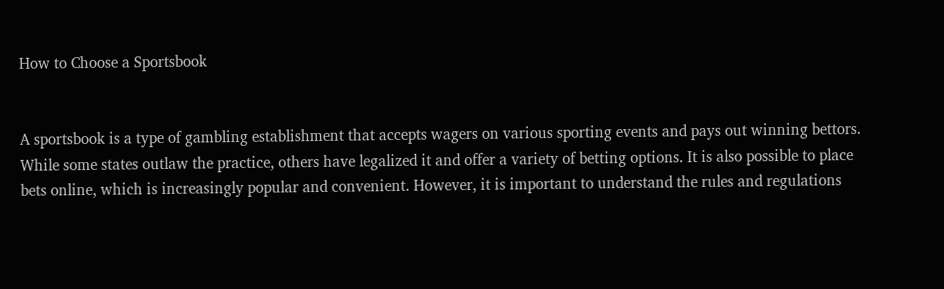How to Choose a Sportsbook


A sportsbook is a type of gambling establishment that accepts wagers on various sporting events and pays out winning bettors. While some states outlaw the practice, others have legalized it and offer a variety of betting options. It is also possible to place bets online, which is increasingly popular and convenient. However, it is important to understand the rules and regulations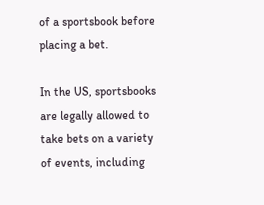of a sportsbook before placing a bet.

In the US, sportsbooks are legally allowed to take bets on a variety of events, including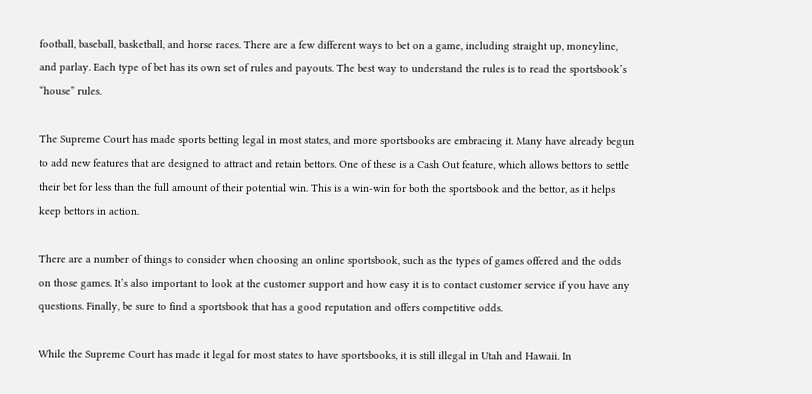football, baseball, basketball, and horse races. There are a few different ways to bet on a game, including straight up, moneyline, and parlay. Each type of bet has its own set of rules and payouts. The best way to understand the rules is to read the sportsbook’s “house” rules.

The Supreme Court has made sports betting legal in most states, and more sportsbooks are embracing it. Many have already begun to add new features that are designed to attract and retain bettors. One of these is a Cash Out feature, which allows bettors to settle their bet for less than the full amount of their potential win. This is a win-win for both the sportsbook and the bettor, as it helps keep bettors in action.

There are a number of things to consider when choosing an online sportsbook, such as the types of games offered and the odds on those games. It’s also important to look at the customer support and how easy it is to contact customer service if you have any questions. Finally, be sure to find a sportsbook that has a good reputation and offers competitive odds.

While the Supreme Court has made it legal for most states to have sportsbooks, it is still illegal in Utah and Hawaii. In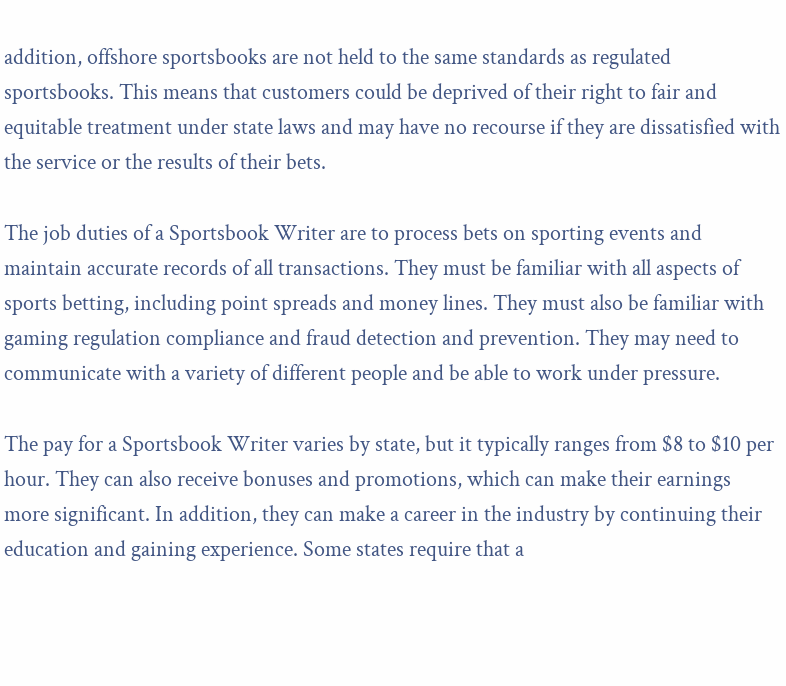addition, offshore sportsbooks are not held to the same standards as regulated sportsbooks. This means that customers could be deprived of their right to fair and equitable treatment under state laws and may have no recourse if they are dissatisfied with the service or the results of their bets.

The job duties of a Sportsbook Writer are to process bets on sporting events and maintain accurate records of all transactions. They must be familiar with all aspects of sports betting, including point spreads and money lines. They must also be familiar with gaming regulation compliance and fraud detection and prevention. They may need to communicate with a variety of different people and be able to work under pressure.

The pay for a Sportsbook Writer varies by state, but it typically ranges from $8 to $10 per hour. They can also receive bonuses and promotions, which can make their earnings more significant. In addition, they can make a career in the industry by continuing their education and gaining experience. Some states require that a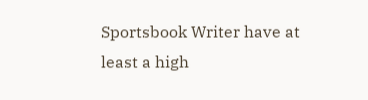Sportsbook Writer have at least a high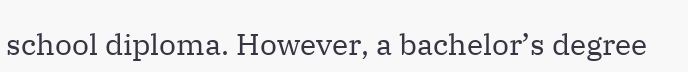school diploma. However, a bachelor’s degree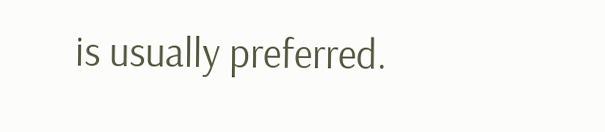is usually preferred.